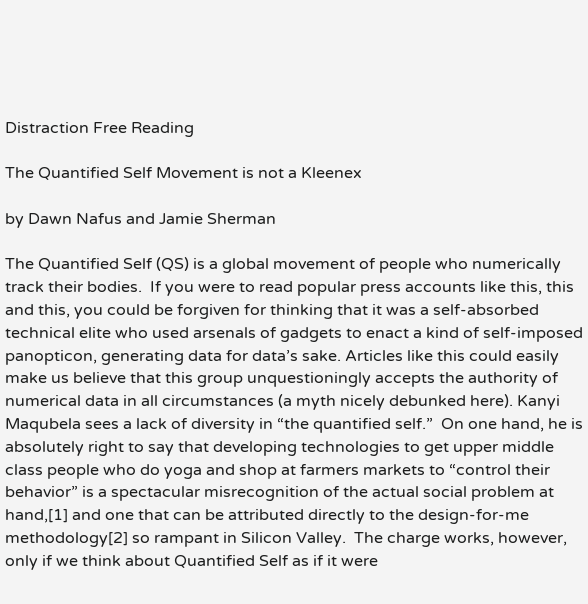Distraction Free Reading

The Quantified Self Movement is not a Kleenex

by Dawn Nafus and Jamie Sherman

The Quantified Self (QS) is a global movement of people who numerically track their bodies.  If you were to read popular press accounts like this, this and this, you could be forgiven for thinking that it was a self-absorbed technical elite who used arsenals of gadgets to enact a kind of self-imposed panopticon, generating data for data’s sake. Articles like this could easily make us believe that this group unquestioningly accepts the authority of numerical data in all circumstances (a myth nicely debunked here). Kanyi Maqubela sees a lack of diversity in “the quantified self.”  On one hand, he is absolutely right to say that developing technologies to get upper middle class people who do yoga and shop at farmers markets to “control their behavior” is a spectacular misrecognition of the actual social problem at hand,[1] and one that can be attributed directly to the design-for-me methodology[2] so rampant in Silicon Valley.  The charge works, however, only if we think about Quantified Self as if it were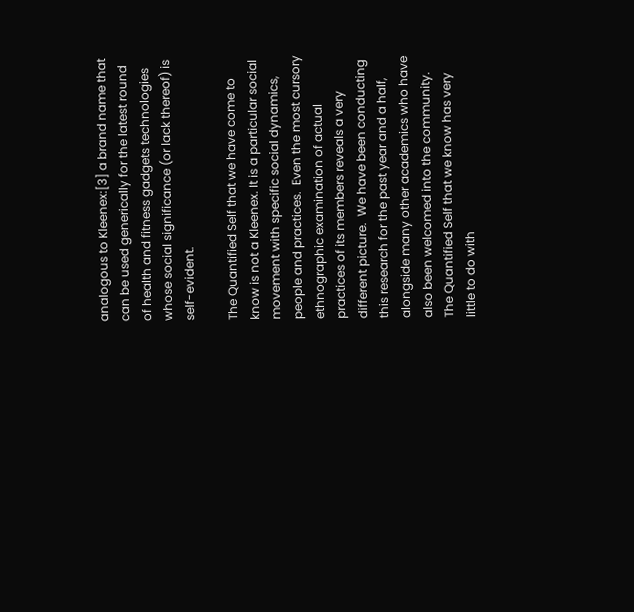analogous to Kleenex:[3] a brand name that can be used generically for the latest round of health and fitness gadgets technologies whose social significance (or lack thereof) is self-evident.

The Quantified Self that we have come to know is not a Kleenex. It is a particular social movement with specific social dynamics, people and practices.  Even the most cursory ethnographic examination of actual practices of its members reveals a very different picture.  We have been conducting this research for the past year and a half, alongside many other academics who have also been welcomed into the community. The Quantified Self that we know has very little to do with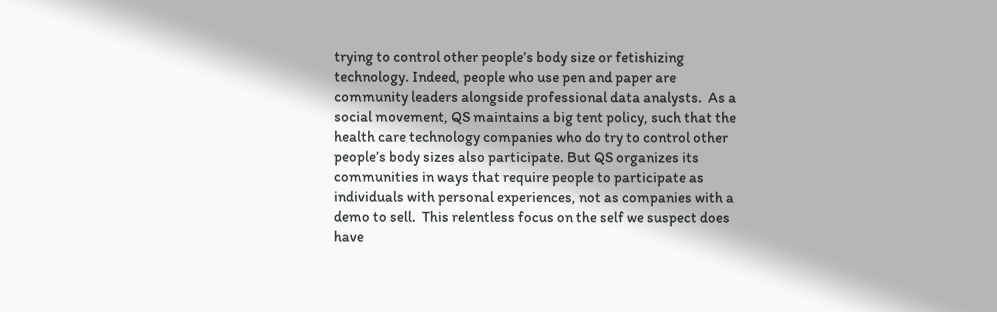trying to control other people’s body size or fetishizing technology. Indeed, people who use pen and paper are community leaders alongside professional data analysts.  As a social movement, QS maintains a big tent policy, such that the health care technology companies who do try to control other people’s body sizes also participate. But QS organizes its communities in ways that require people to participate as individuals with personal experiences, not as companies with a demo to sell.  This relentless focus on the self we suspect does have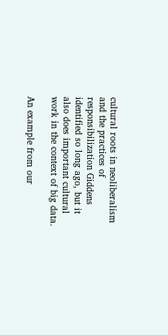cultural roots in neoliberalism and the practices of responsibilization Giddens identified so long ago, but it also does important cultural work in the context of big data.

An example from our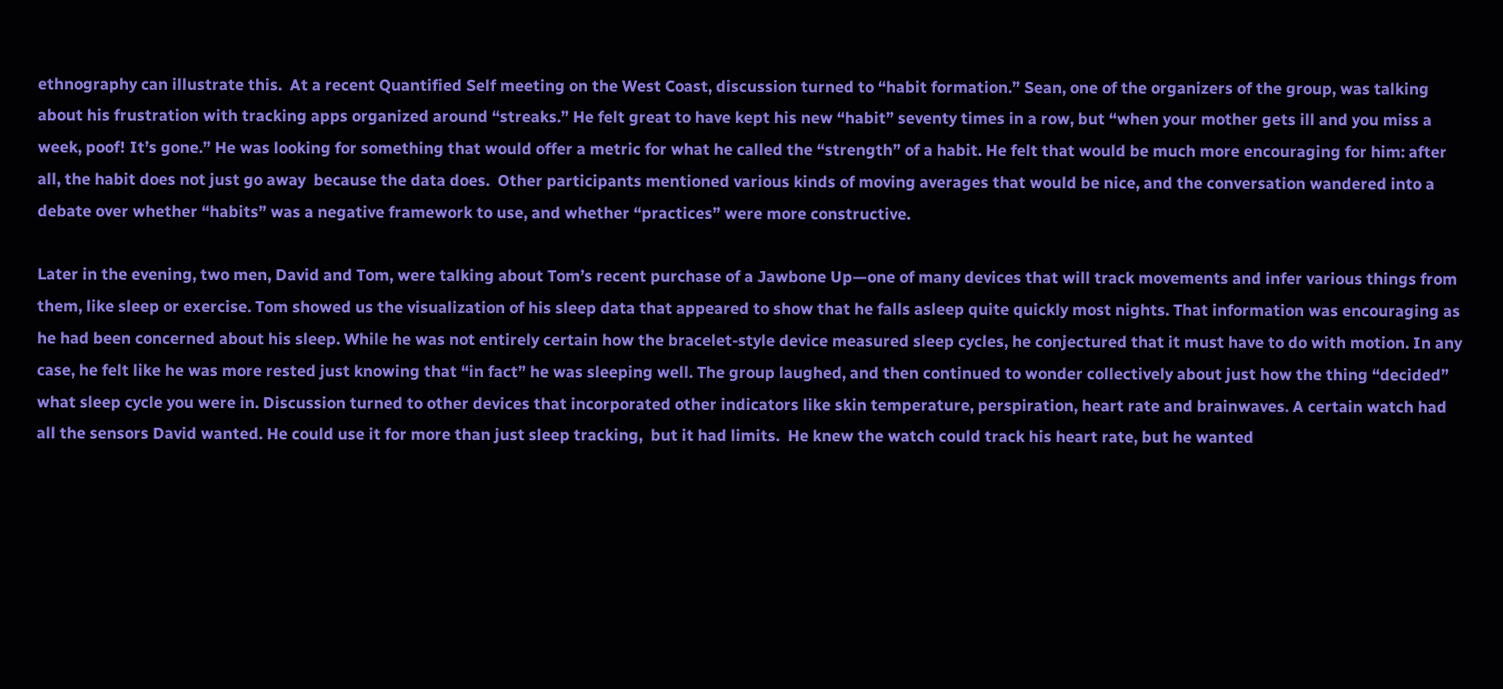ethnography can illustrate this.  At a recent Quantified Self meeting on the West Coast, discussion turned to “habit formation.” Sean, one of the organizers of the group, was talking about his frustration with tracking apps organized around “streaks.” He felt great to have kept his new “habit” seventy times in a row, but “when your mother gets ill and you miss a week, poof! It’s gone.” He was looking for something that would offer a metric for what he called the “strength” of a habit. He felt that would be much more encouraging for him: after all, the habit does not just go away  because the data does.  Other participants mentioned various kinds of moving averages that would be nice, and the conversation wandered into a debate over whether “habits” was a negative framework to use, and whether “practices” were more constructive.

Later in the evening, two men, David and Tom, were talking about Tom’s recent purchase of a Jawbone Up—one of many devices that will track movements and infer various things from them, like sleep or exercise. Tom showed us the visualization of his sleep data that appeared to show that he falls asleep quite quickly most nights. That information was encouraging as he had been concerned about his sleep. While he was not entirely certain how the bracelet-style device measured sleep cycles, he conjectured that it must have to do with motion. In any case, he felt like he was more rested just knowing that “in fact” he was sleeping well. The group laughed, and then continued to wonder collectively about just how the thing “decided” what sleep cycle you were in. Discussion turned to other devices that incorporated other indicators like skin temperature, perspiration, heart rate and brainwaves. A certain watch had all the sensors David wanted. He could use it for more than just sleep tracking,  but it had limits.  He knew the watch could track his heart rate, but he wanted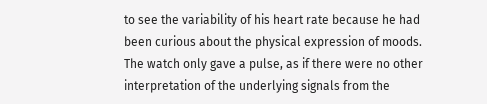to see the variability of his heart rate because he had been curious about the physical expression of moods. The watch only gave a pulse, as if there were no other interpretation of the underlying signals from the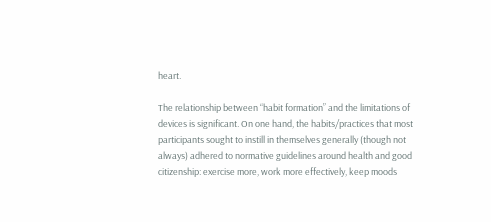heart.

The relationship between “habit formation” and the limitations of devices is significant. On one hand, the habits/practices that most participants sought to instill in themselves generally (though not always) adhered to normative guidelines around health and good citizenship: exercise more, work more effectively, keep moods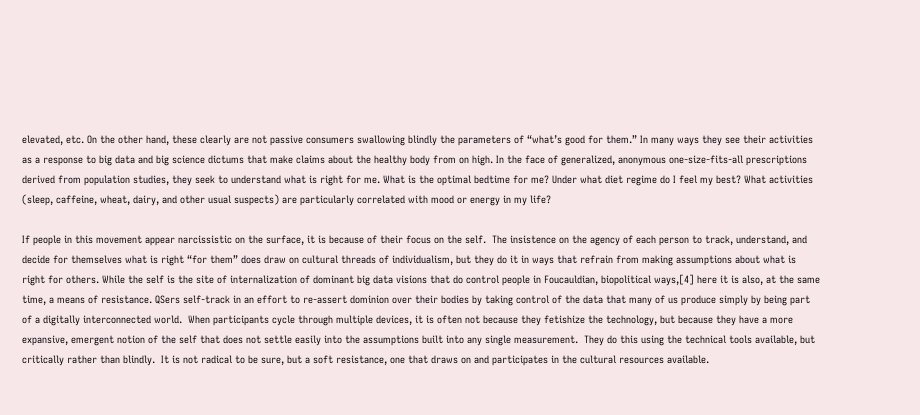elevated, etc. On the other hand, these clearly are not passive consumers swallowing blindly the parameters of “what’s good for them.” In many ways they see their activities as a response to big data and big science dictums that make claims about the healthy body from on high. In the face of generalized, anonymous one-size-fits-all prescriptions derived from population studies, they seek to understand what is right for me. What is the optimal bedtime for me? Under what diet regime do I feel my best? What activities (sleep, caffeine, wheat, dairy, and other usual suspects) are particularly correlated with mood or energy in my life?

If people in this movement appear narcissistic on the surface, it is because of their focus on the self.  The insistence on the agency of each person to track, understand, and decide for themselves what is right “for them” does draw on cultural threads of individualism, but they do it in ways that refrain from making assumptions about what is right for others. While the self is the site of internalization of dominant big data visions that do control people in Foucauldian, biopolitical ways,[4] here it is also, at the same time, a means of resistance. QSers self-track in an effort to re-assert dominion over their bodies by taking control of the data that many of us produce simply by being part of a digitally interconnected world.  When participants cycle through multiple devices, it is often not because they fetishize the technology, but because they have a more expansive, emergent notion of the self that does not settle easily into the assumptions built into any single measurement.  They do this using the technical tools available, but critically rather than blindly.  It is not radical to be sure, but a soft resistance, one that draws on and participates in the cultural resources available.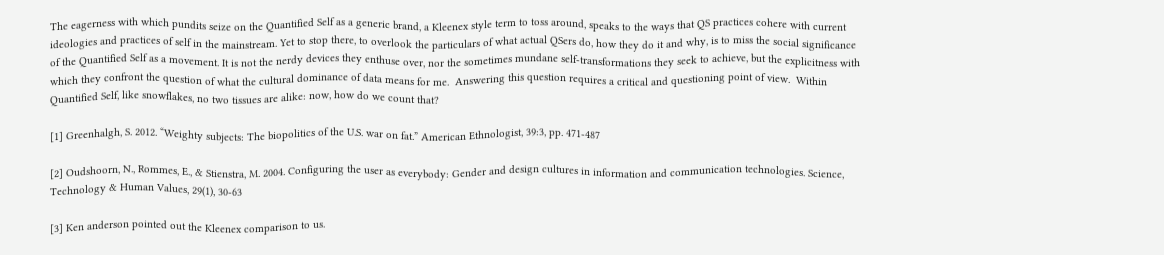The eagerness with which pundits seize on the Quantified Self as a generic brand, a Kleenex style term to toss around, speaks to the ways that QS practices cohere with current ideologies and practices of self in the mainstream. Yet to stop there, to overlook the particulars of what actual QSers do, how they do it and why, is to miss the social significance of the Quantified Self as a movement. It is not the nerdy devices they enthuse over, nor the sometimes mundane self-transformations they seek to achieve, but the explicitness with which they confront the question of what the cultural dominance of data means for me.  Answering this question requires a critical and questioning point of view.  Within Quantified Self, like snowflakes, no two tissues are alike: now, how do we count that?

[1] Greenhalgh, S. 2012. “Weighty subjects: The biopolitics of the U.S. war on fat.” American Ethnologist, 39:3, pp. 471-487

[2] Oudshoorn, N., Rommes, E., & Stienstra, M. 2004. Configuring the user as everybody: Gender and design cultures in information and communication technologies. Science, Technology & Human Values, 29(1), 30-63

[3] Ken anderson pointed out the Kleenex comparison to us.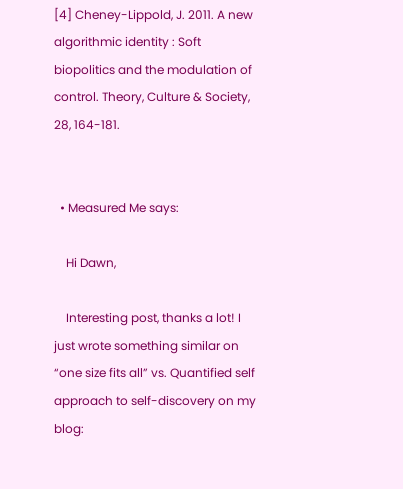[4] Cheney-Lippold, J. 2011. A new algorithmic identity : Soft biopolitics and the modulation of control. Theory, Culture & Society, 28, 164-181.


  • Measured Me says:

    Hi Dawn,

    Interesting post, thanks a lot! I just wrote something similar on “one size fits all” vs. Quantified self approach to self-discovery on my blog: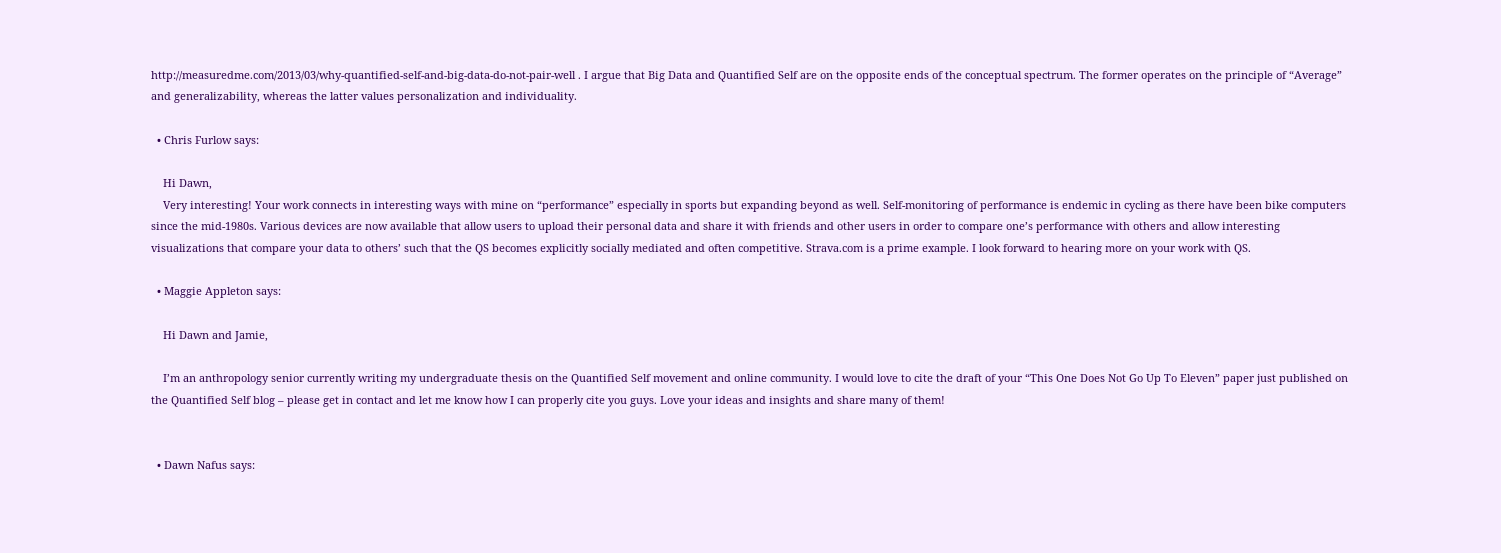http://measuredme.com/2013/03/why-quantified-self-and-big-data-do-not-pair-well . I argue that Big Data and Quantified Self are on the opposite ends of the conceptual spectrum. The former operates on the principle of “Average” and generalizability, whereas the latter values personalization and individuality.

  • Chris Furlow says:

    Hi Dawn,
    Very interesting! Your work connects in interesting ways with mine on “performance” especially in sports but expanding beyond as well. Self-monitoring of performance is endemic in cycling as there have been bike computers since the mid-1980s. Various devices are now available that allow users to upload their personal data and share it with friends and other users in order to compare one’s performance with others and allow interesting visualizations that compare your data to others’ such that the QS becomes explicitly socially mediated and often competitive. Strava.com is a prime example. I look forward to hearing more on your work with QS.

  • Maggie Appleton says:

    Hi Dawn and Jamie,

    I’m an anthropology senior currently writing my undergraduate thesis on the Quantified Self movement and online community. I would love to cite the draft of your “This One Does Not Go Up To Eleven” paper just published on the Quantified Self blog – please get in contact and let me know how I can properly cite you guys. Love your ideas and insights and share many of them!


  • Dawn Nafus says: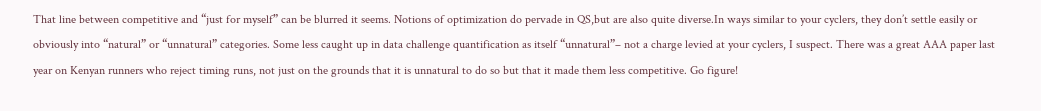That line between competitive and “just for myself” can be blurred it seems. Notions of optimization do pervade in QS,but are also quite diverse.In ways similar to your cyclers, they don’t settle easily or obviously into “natural” or “unnatural” categories. Some less caught up in data challenge quantification as itself “unnatural”– not a charge levied at your cyclers, I suspect. There was a great AAA paper last year on Kenyan runners who reject timing runs, not just on the grounds that it is unnatural to do so but that it made them less competitive. Go figure!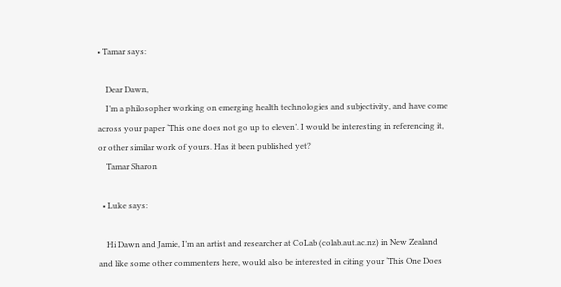• Tamar says:

    Dear Dawn,
    I’m a philosopher working on emerging health technologies and subjectivity, and have come across your paper ‘This one does not go up to eleven’. I would be interesting in referencing it, or other similar work of yours. Has it been published yet?
    Tamar Sharon

  • Luke says:

    Hi Dawn and Jamie, I’m an artist and researcher at CoLab (colab.aut.ac.nz) in New Zealand and like some other commenters here, would also be interested in citing your ‘This One Does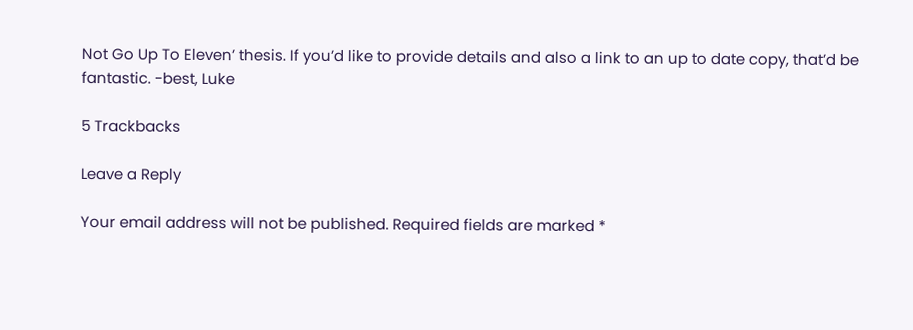Not Go Up To Eleven’ thesis. If you’d like to provide details and also a link to an up to date copy, that’d be fantastic. -best, Luke

5 Trackbacks

Leave a Reply

Your email address will not be published. Required fields are marked *